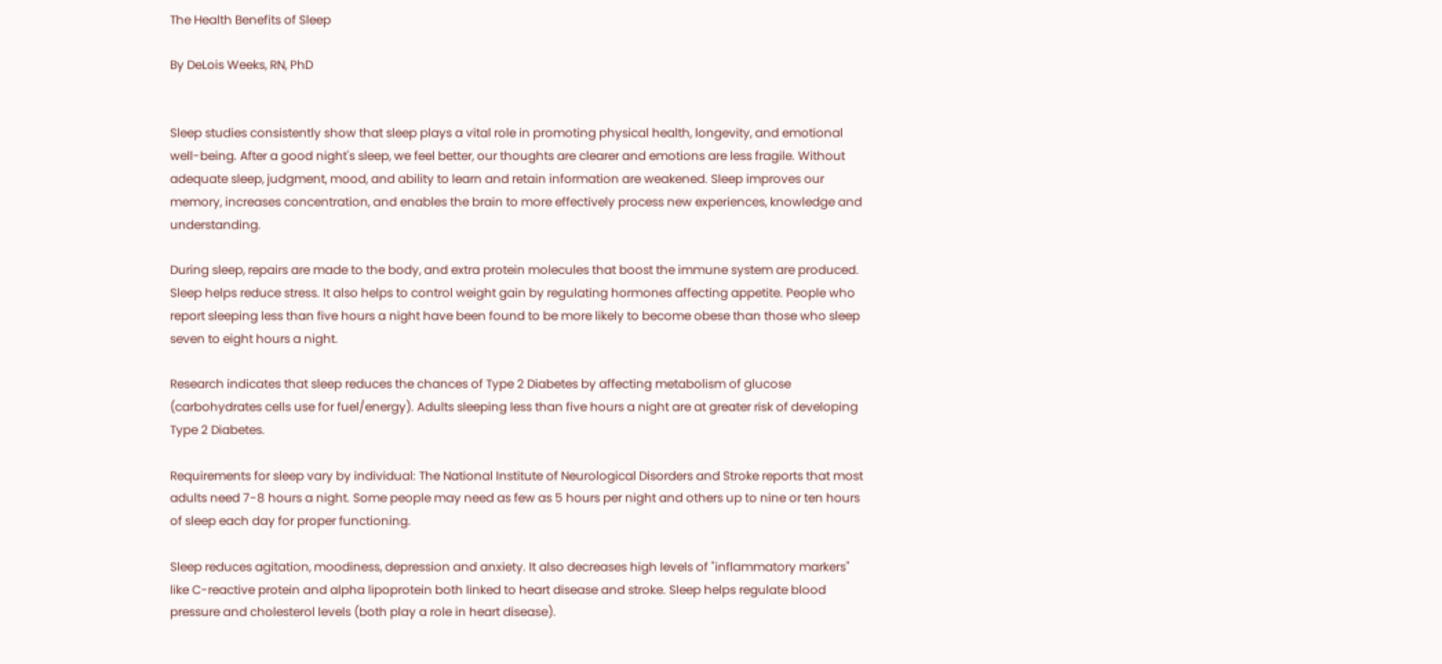The Health Benefits of Sleep

By DeLois Weeks, RN, PhD


Sleep studies consistently show that sleep plays a vital role in promoting physical health, longevity, and emotional well-being. After a good night's sleep, we feel better, our thoughts are clearer and emotions are less fragile. Without adequate sleep, judgment, mood, and ability to learn and retain information are weakened. Sleep improves our memory, increases concentration, and enables the brain to more effectively process new experiences, knowledge and understanding.

During sleep, repairs are made to the body, and extra protein molecules that boost the immune system are produced. Sleep helps reduce stress. It also helps to control weight gain by regulating hormones affecting appetite. People who report sleeping less than five hours a night have been found to be more likely to become obese than those who sleep seven to eight hours a night.

Research indicates that sleep reduces the chances of Type 2 Diabetes by affecting metabolism of glucose (carbohydrates cells use for fuel/energy). Adults sleeping less than five hours a night are at greater risk of developing Type 2 Diabetes.

Requirements for sleep vary by individual: The National Institute of Neurological Disorders and Stroke reports that most adults need 7-8 hours a night. Some people may need as few as 5 hours per night and others up to nine or ten hours of sleep each day for proper functioning.

Sleep reduces agitation, moodiness, depression and anxiety. It also decreases high levels of "inflammatory markers" like C-reactive protein and alpha lipoprotein both linked to heart disease and stroke. Sleep helps regulate blood pressure and cholesterol levels (both play a role in heart disease).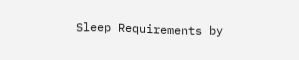Sleep Requirements by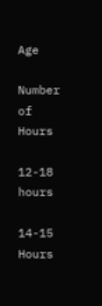Age

Number of Hours

12-18 hours

14-15 Hours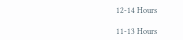12-14 Hours

11-13 Hours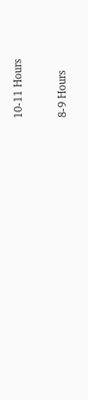10-11 Hours

8-9 Hours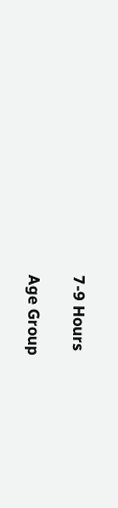7-9 Hours

Age Group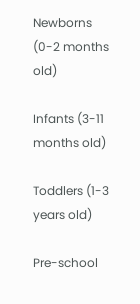Newborns (0-2 months old)

Infants (3-11 months old)

Toddlers (1-3 years old)

Pre-school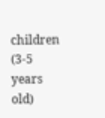children (3-5 years old)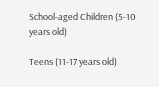School-aged Children (5-10 years old)

Teens (11-17 years old)